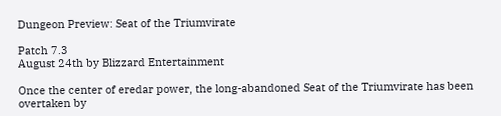Dungeon Preview: Seat of the Triumvirate

Patch 7.3
August 24th by Blizzard Entertainment

Once the center of eredar power, the long-abandoned Seat of the Triumvirate has been overtaken by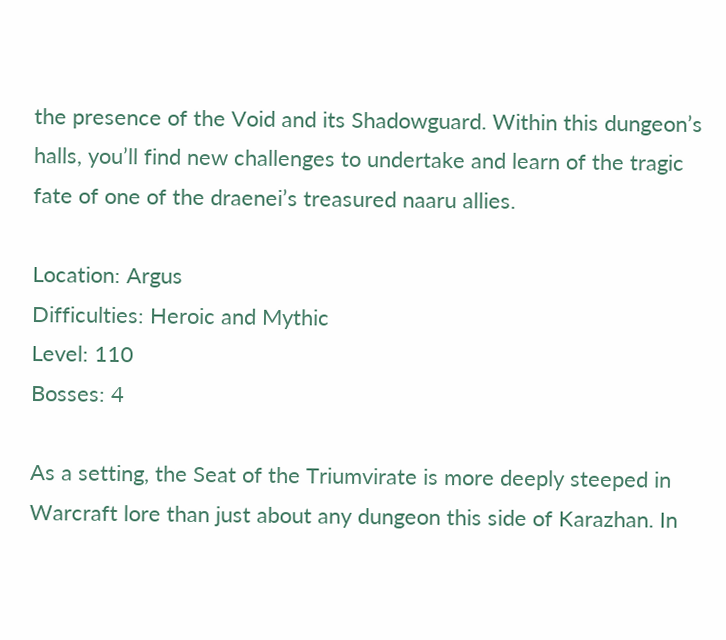the presence of the Void and its Shadowguard. Within this dungeon’s halls, you’ll find new challenges to undertake and learn of the tragic fate of one of the draenei’s treasured naaru allies.

Location: Argus
Difficulties: Heroic and Mythic
Level: 110
Bosses: 4

As a setting, the Seat of the Triumvirate is more deeply steeped in Warcraft lore than just about any dungeon this side of Karazhan. In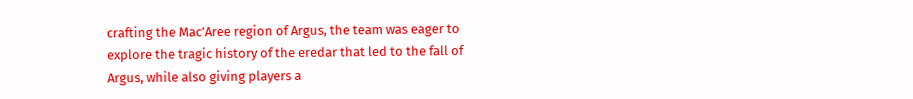crafting the Mac’Aree region of Argus, the team was eager to explore the tragic history of the eredar that led to the fall of Argus, while also giving players a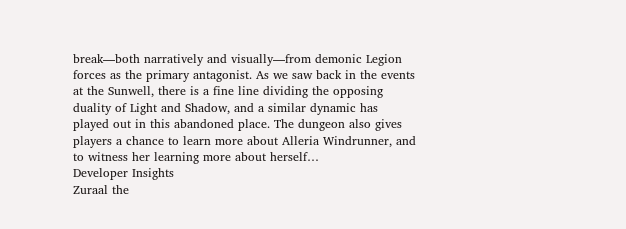break—both narratively and visually—from demonic Legion forces as the primary antagonist. As we saw back in the events at the Sunwell, there is a fine line dividing the opposing duality of Light and Shadow, and a similar dynamic has played out in this abandoned place. The dungeon also gives players a chance to learn more about Alleria Windrunner, and to witness her learning more about herself…
Developer Insights
Zuraal the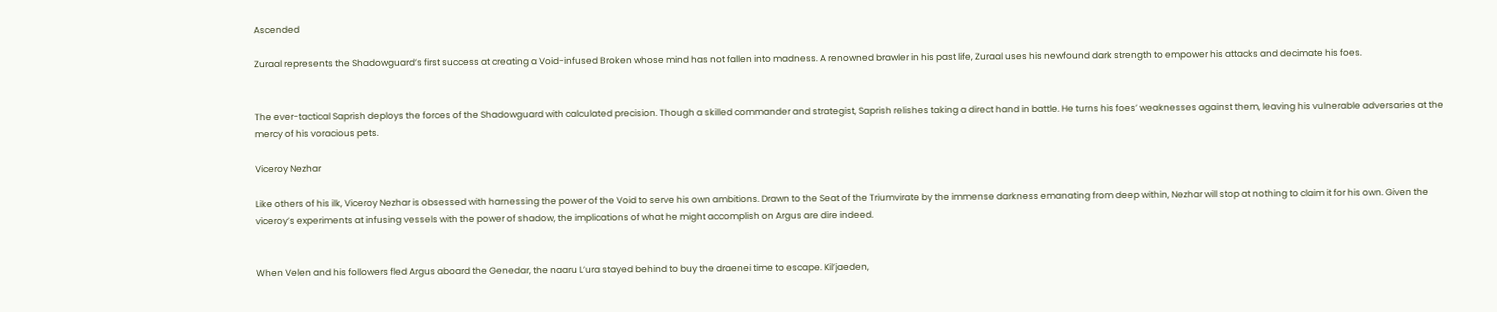Ascended

Zuraal represents the Shadowguard’s first success at creating a Void-infused Broken whose mind has not fallen into madness. A renowned brawler in his past life, Zuraal uses his newfound dark strength to empower his attacks and decimate his foes.


The ever-tactical Saprish deploys the forces of the Shadowguard with calculated precision. Though a skilled commander and strategist, Saprish relishes taking a direct hand in battle. He turns his foes’ weaknesses against them, leaving his vulnerable adversaries at the mercy of his voracious pets.

Viceroy Nezhar

Like others of his ilk, Viceroy Nezhar is obsessed with harnessing the power of the Void to serve his own ambitions. Drawn to the Seat of the Triumvirate by the immense darkness emanating from deep within, Nezhar will stop at nothing to claim it for his own. Given the viceroy’s experiments at infusing vessels with the power of shadow, the implications of what he might accomplish on Argus are dire indeed.


When Velen and his followers fled Argus aboard the Genedar, the naaru L’ura stayed behind to buy the draenei time to escape. Kil’jaeden,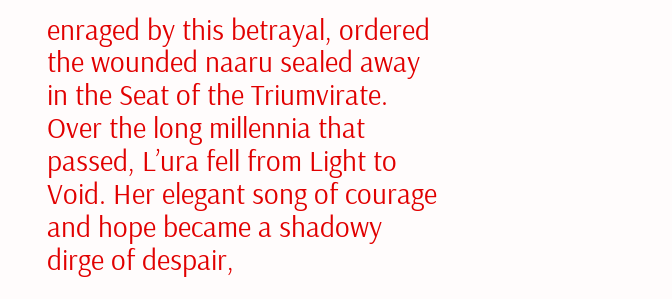enraged by this betrayal, ordered the wounded naaru sealed away in the Seat of the Triumvirate. Over the long millennia that passed, L’ura fell from Light to Void. Her elegant song of courage and hope became a shadowy dirge of despair,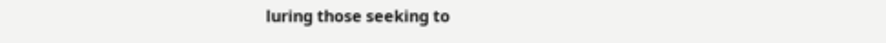luring those seeking to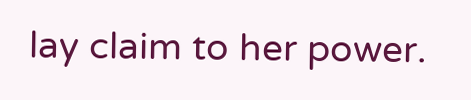lay claim to her power.